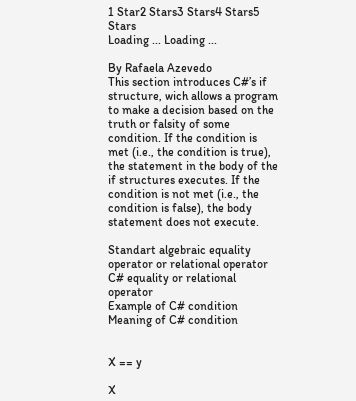1 Star2 Stars3 Stars4 Stars5 Stars
Loading ... Loading ...

By Rafaela Azevedo
This section introduces C#’s if structure, wich allows a program to make a decision based on the truth or falsity of some condition. If the condition is met (i.e., the condition is true), the statement in the body of the if structures executes. If the condition is not met (i.e., the condition is false), the body statement does not execute.

Standart algebraic equality operator or relational operator
C# equality or relational operator
Example of C# condition
Meaning of C# condition


X == y

X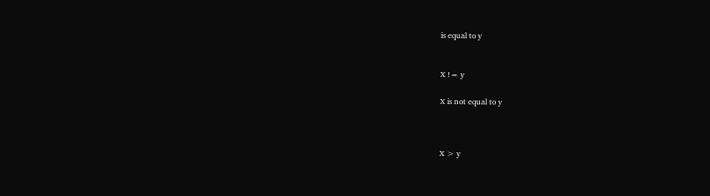is equal to y


X != y

X is not equal to y



X > y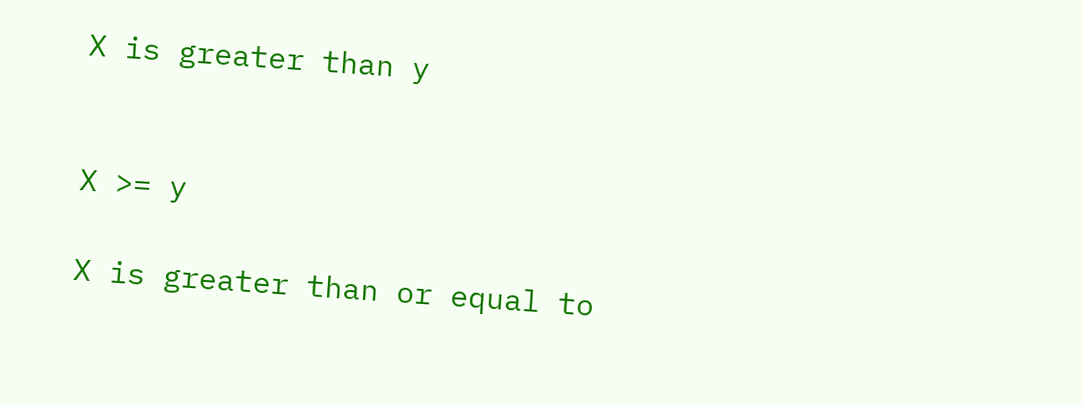X is greater than y


X >= y

X is greater than or equal to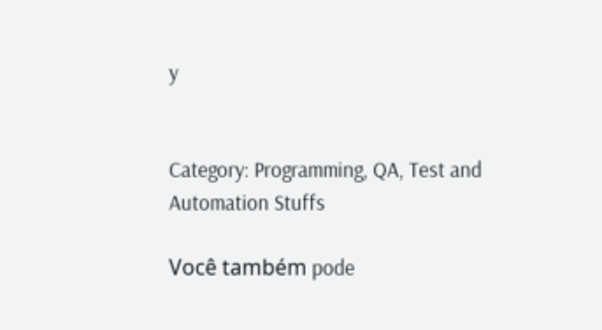y


Category: Programming, QA, Test and Automation Stuffs

Você também pode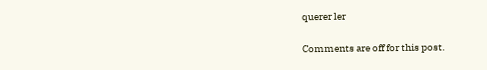querer ler

Comments are off for this post.